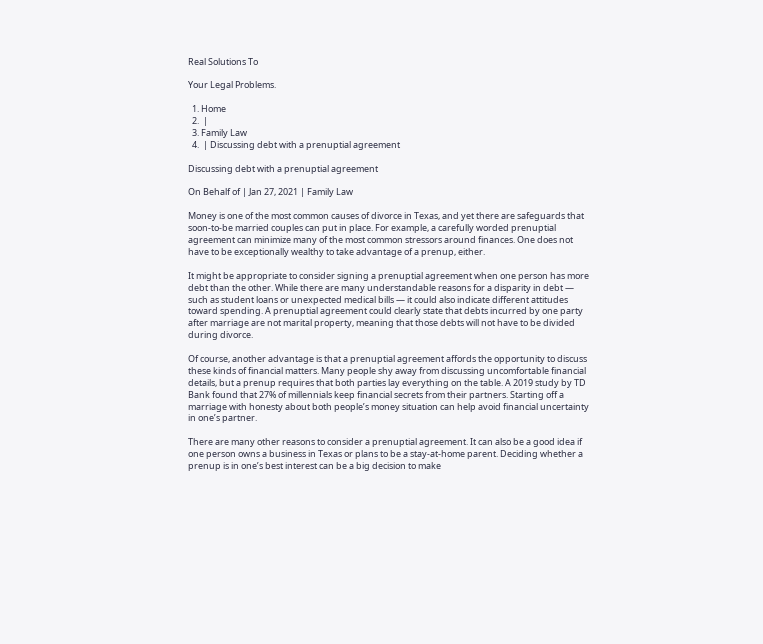Real Solutions To

Your Legal Problems.

  1. Home
  2.  |
  3. Family Law
  4.  | Discussing debt with a prenuptial agreement

Discussing debt with a prenuptial agreement

On Behalf of | Jan 27, 2021 | Family Law

Money is one of the most common causes of divorce in Texas, and yet there are safeguards that soon-to-be married couples can put in place. For example, a carefully worded prenuptial agreement can minimize many of the most common stressors around finances. One does not have to be exceptionally wealthy to take advantage of a prenup, either.

It might be appropriate to consider signing a prenuptial agreement when one person has more debt than the other. While there are many understandable reasons for a disparity in debt — such as student loans or unexpected medical bills — it could also indicate different attitudes toward spending. A prenuptial agreement could clearly state that debts incurred by one party after marriage are not marital property, meaning that those debts will not have to be divided during divorce.

Of course, another advantage is that a prenuptial agreement affords the opportunity to discuss these kinds of financial matters. Many people shy away from discussing uncomfortable financial details, but a prenup requires that both parties lay everything on the table. A 2019 study by TD Bank found that 27% of millennials keep financial secrets from their partners. Starting off a marriage with honesty about both people’s money situation can help avoid financial uncertainty in one’s partner.

There are many other reasons to consider a prenuptial agreement. It can also be a good idea if one person owns a business in Texas or plans to be a stay-at-home parent. Deciding whether a prenup is in one’s best interest can be a big decision to make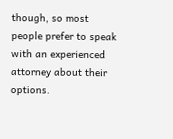though, so most people prefer to speak with an experienced attorney about their options.